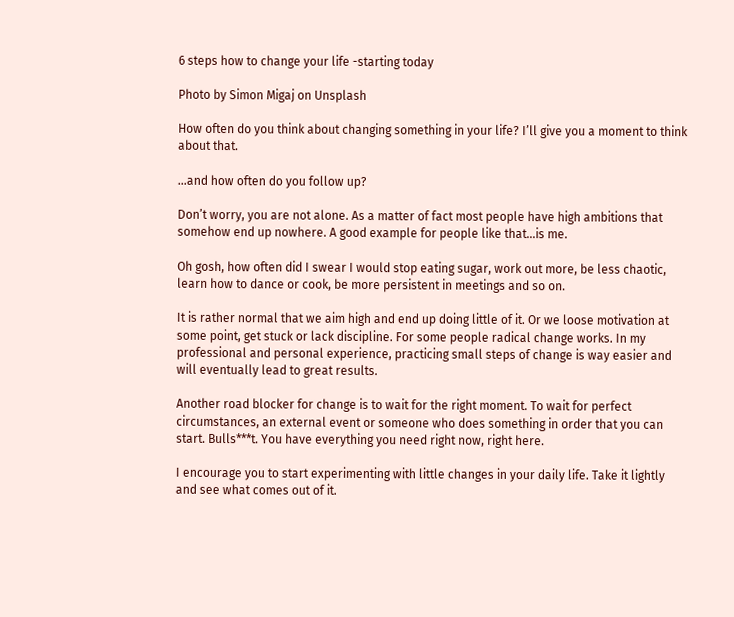6 steps how to change your life -starting today

Photo by Simon Migaj on Unsplash

How often do you think about changing something in your life? I’ll give you a moment to think about that.

…and how often do you follow up?

Don’t worry, you are not alone. As a matter of fact most people have high ambitions that somehow end up nowhere. A good example for people like that…is me.

Oh gosh, how often did I swear I would stop eating sugar, work out more, be less chaotic, learn how to dance or cook, be more persistent in meetings and so on.

It is rather normal that we aim high and end up doing little of it. Or we loose motivation at some point, get stuck or lack discipline. For some people radical change works. In my professional and personal experience, practicing small steps of change is way easier and will eventually lead to great results.

Another road blocker for change is to wait for the right moment. To wait for perfect circumstances, an external event or someone who does something in order that you can start. Bulls***t. You have everything you need right now, right here.

I encourage you to start experimenting with little changes in your daily life. Take it lightly and see what comes out of it.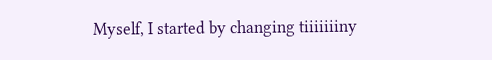Myself, I started by changing tiiiiiiiny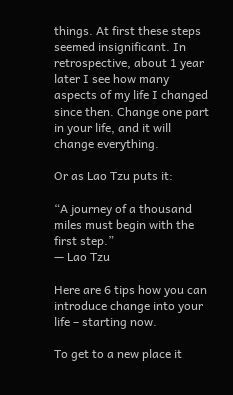things. At first these steps seemed insignificant. In retrospective, about 1 year later I see how many aspects of my life I changed since then. Change one part in your life, and it will change everything.

Or as Lao Tzu puts it:

“A journey of a thousand miles must begin with the first step.”
— Lao Tzu

Here are 6 tips how you can introduce change into your life – starting now.

To get to a new place it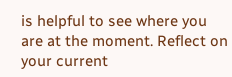is helpful to see where you are at the moment. Reflect on your current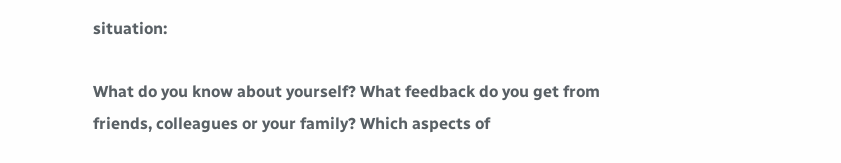situation:

What do you know about yourself? What feedback do you get from friends, colleagues or your family? Which aspects of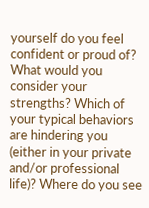yourself do you feel confident or proud of? What would you consider your strengths? Which of your typical behaviors are hindering you (either in your private and/or professional life)? Where do you see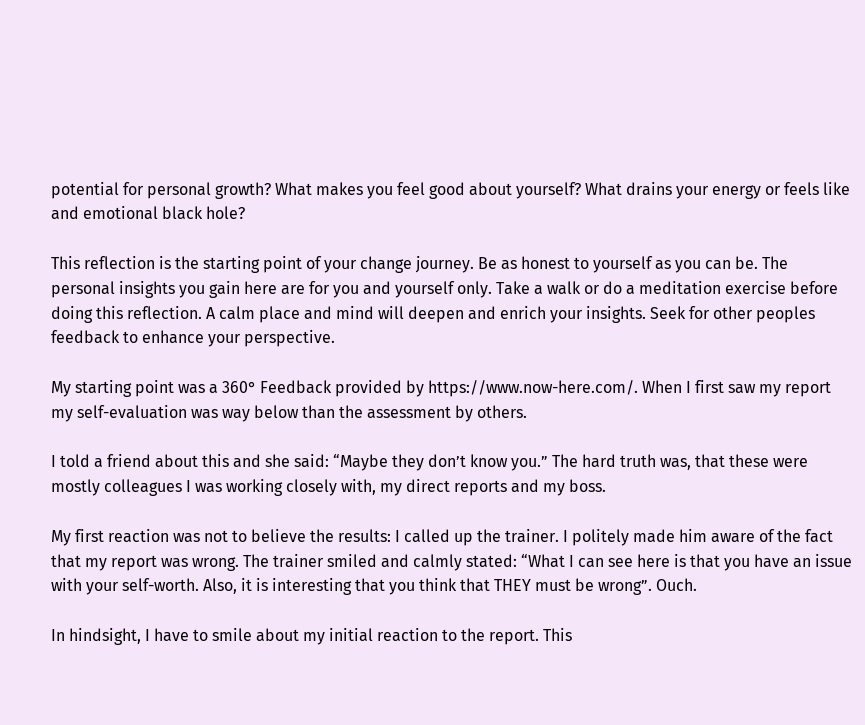potential for personal growth? What makes you feel good about yourself? What drains your energy or feels like and emotional black hole?

This reflection is the starting point of your change journey. Be as honest to yourself as you can be. The personal insights you gain here are for you and yourself only. Take a walk or do a meditation exercise before doing this reflection. A calm place and mind will deepen and enrich your insights. Seek for other peoples feedback to enhance your perspective.

My starting point was a 360° Feedback provided by https://www.now-here.com/. When I first saw my report my self-evaluation was way below than the assessment by others.

I told a friend about this and she said: “Maybe they don’t know you.” The hard truth was, that these were mostly colleagues I was working closely with, my direct reports and my boss.

My first reaction was not to believe the results: I called up the trainer. I politely made him aware of the fact that my report was wrong. The trainer smiled and calmly stated: “What I can see here is that you have an issue with your self-worth. Also, it is interesting that you think that THEY must be wrong”. Ouch.

In hindsight, I have to smile about my initial reaction to the report. This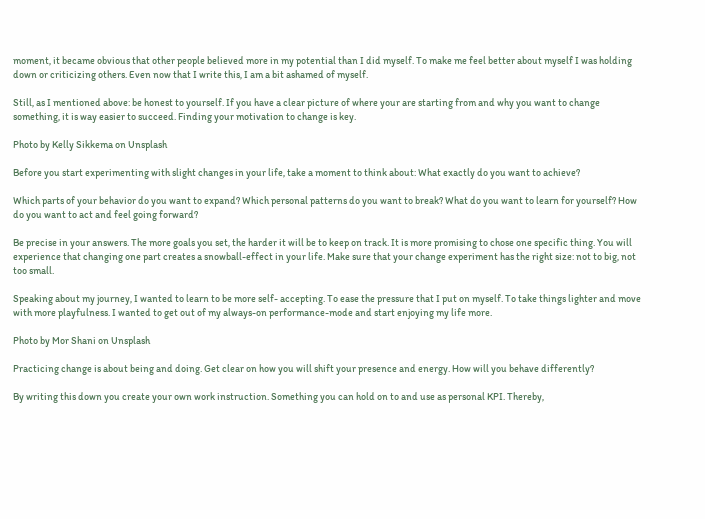moment, it became obvious that other people believed more in my potential than I did myself. To make me feel better about myself I was holding down or criticizing others. Even now that I write this, I am a bit ashamed of myself.

Still, as I mentioned above: be honest to yourself. If you have a clear picture of where your are starting from and why you want to change something, it is way easier to succeed. Finding your motivation to change is key.

Photo by Kelly Sikkema on Unsplash

Before you start experimenting with slight changes in your life, take a moment to think about: What exactly do you want to achieve?

Which parts of your behavior do you want to expand? Which personal patterns do you want to break? What do you want to learn for yourself? How do you want to act and feel going forward?

Be precise in your answers. The more goals you set, the harder it will be to keep on track. It is more promising to chose one specific thing. You will experience that changing one part creates a snowball-effect in your life. Make sure that your change experiment has the right size: not to big, not too small.

Speaking about my journey, I wanted to learn to be more self- accepting. To ease the pressure that I put on myself. To take things lighter and move with more playfulness. I wanted to get out of my always-on performance-mode and start enjoying my life more.

Photo by Mor Shani on Unsplash

Practicing change is about being and doing. Get clear on how you will shift your presence and energy. How will you behave differently?

By writing this down you create your own work instruction. Something you can hold on to and use as personal KPI. Thereby,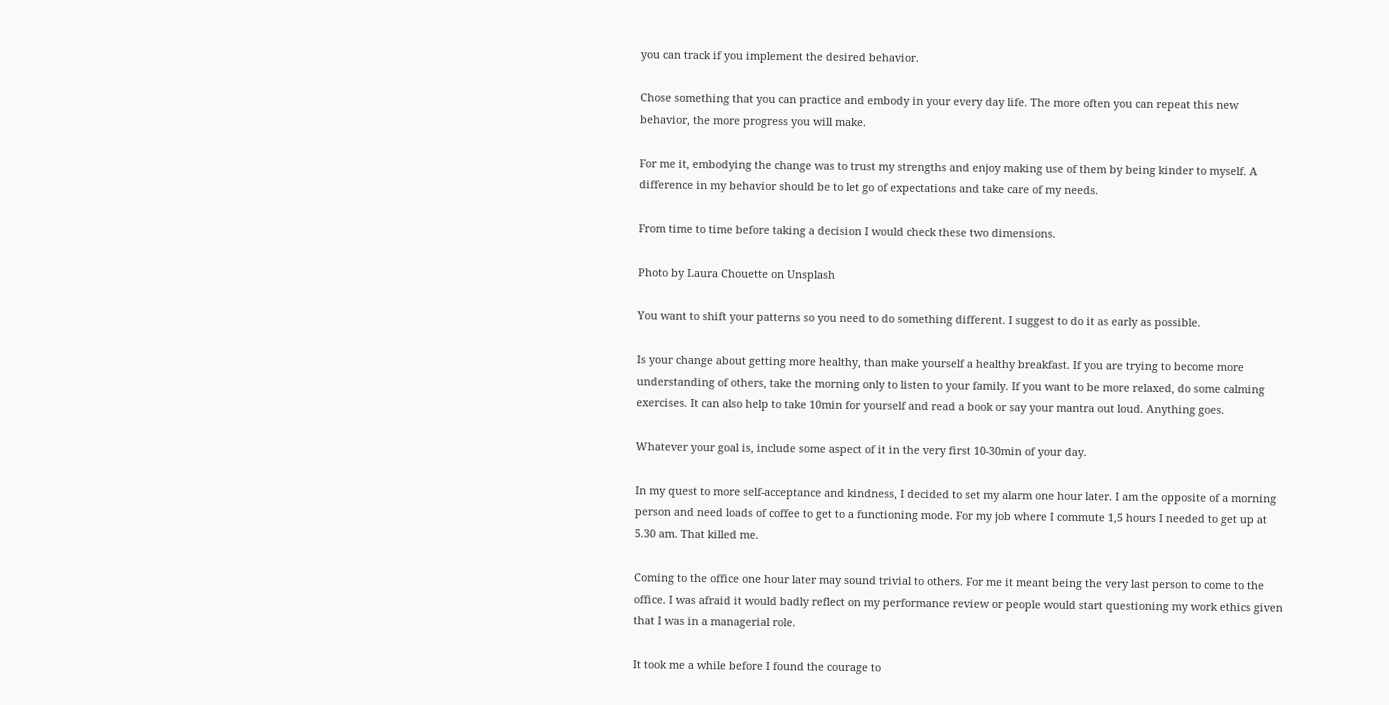you can track if you implement the desired behavior.

Chose something that you can practice and embody in your every day life. The more often you can repeat this new behavior, the more progress you will make.

For me it, embodying the change was to trust my strengths and enjoy making use of them by being kinder to myself. A difference in my behavior should be to let go of expectations and take care of my needs.

From time to time before taking a decision I would check these two dimensions.

Photo by Laura Chouette on Unsplash

You want to shift your patterns so you need to do something different. I suggest to do it as early as possible.

Is your change about getting more healthy, than make yourself a healthy breakfast. If you are trying to become more understanding of others, take the morning only to listen to your family. If you want to be more relaxed, do some calming exercises. It can also help to take 10min for yourself and read a book or say your mantra out loud. Anything goes.

Whatever your goal is, include some aspect of it in the very first 10-30min of your day.

In my quest to more self-acceptance and kindness, I decided to set my alarm one hour later. I am the opposite of a morning person and need loads of coffee to get to a functioning mode. For my job where I commute 1,5 hours I needed to get up at 5.30 am. That killed me.

Coming to the office one hour later may sound trivial to others. For me it meant being the very last person to come to the office. I was afraid it would badly reflect on my performance review or people would start questioning my work ethics given that I was in a managerial role.

It took me a while before I found the courage to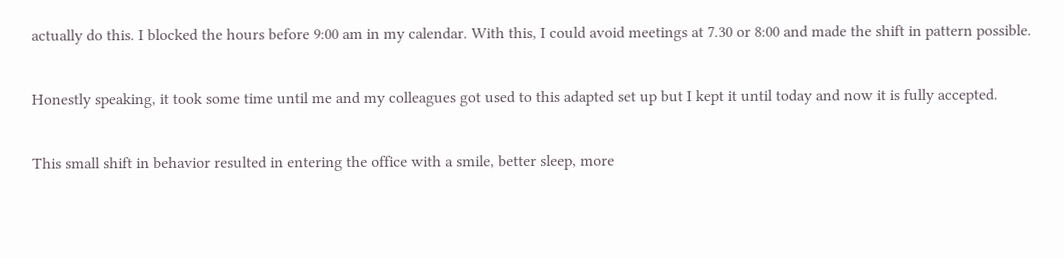actually do this. I blocked the hours before 9:00 am in my calendar. With this, I could avoid meetings at 7.30 or 8:00 and made the shift in pattern possible.

Honestly speaking, it took some time until me and my colleagues got used to this adapted set up but I kept it until today and now it is fully accepted.

This small shift in behavior resulted in entering the office with a smile, better sleep, more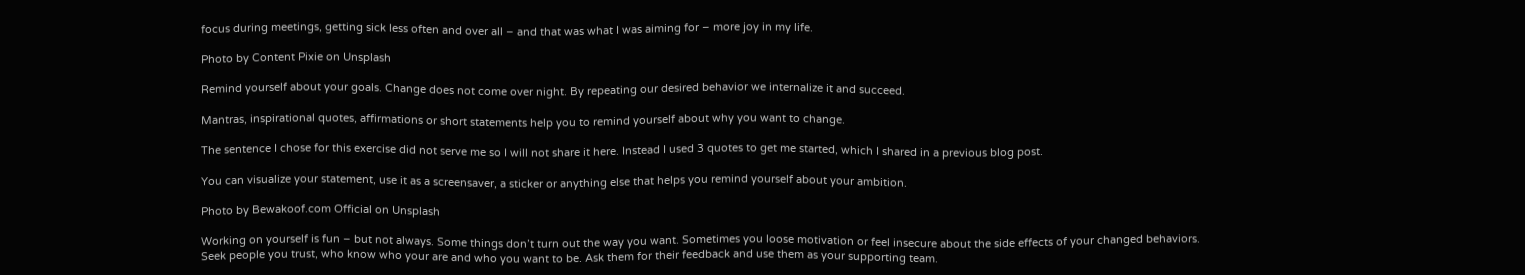focus during meetings, getting sick less often and over all – and that was what I was aiming for – more joy in my life.

Photo by Content Pixie on Unsplash

Remind yourself about your goals. Change does not come over night. By repeating our desired behavior we internalize it and succeed.

Mantras, inspirational quotes, affirmations or short statements help you to remind yourself about why you want to change.

The sentence I chose for this exercise did not serve me so I will not share it here. Instead I used 3 quotes to get me started, which I shared in a previous blog post.

You can visualize your statement, use it as a screensaver, a sticker or anything else that helps you remind yourself about your ambition.

Photo by Bewakoof.com Official on Unsplash

Working on yourself is fun – but not always. Some things don’t turn out the way you want. Sometimes you loose motivation or feel insecure about the side effects of your changed behaviors. Seek people you trust, who know who your are and who you want to be. Ask them for their feedback and use them as your supporting team.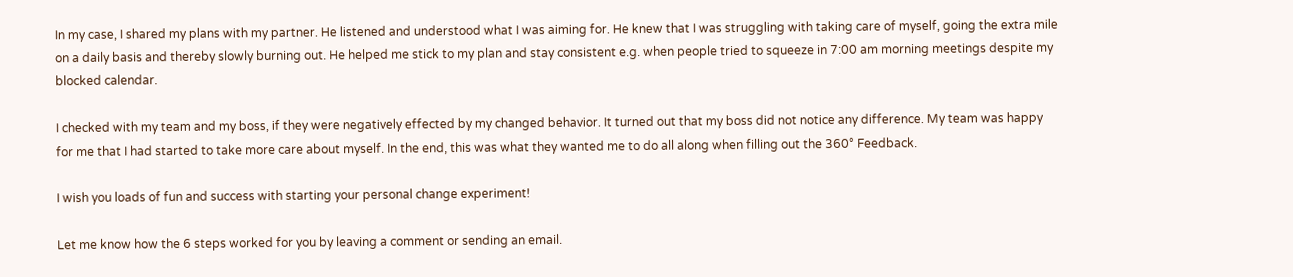In my case, I shared my plans with my partner. He listened and understood what I was aiming for. He knew that I was struggling with taking care of myself, going the extra mile on a daily basis and thereby slowly burning out. He helped me stick to my plan and stay consistent e.g. when people tried to squeeze in 7:00 am morning meetings despite my blocked calendar.

I checked with my team and my boss, if they were negatively effected by my changed behavior. It turned out that my boss did not notice any difference. My team was happy for me that I had started to take more care about myself. In the end, this was what they wanted me to do all along when filling out the 360° Feedback.

I wish you loads of fun and success with starting your personal change experiment!

Let me know how the 6 steps worked for you by leaving a comment or sending an email.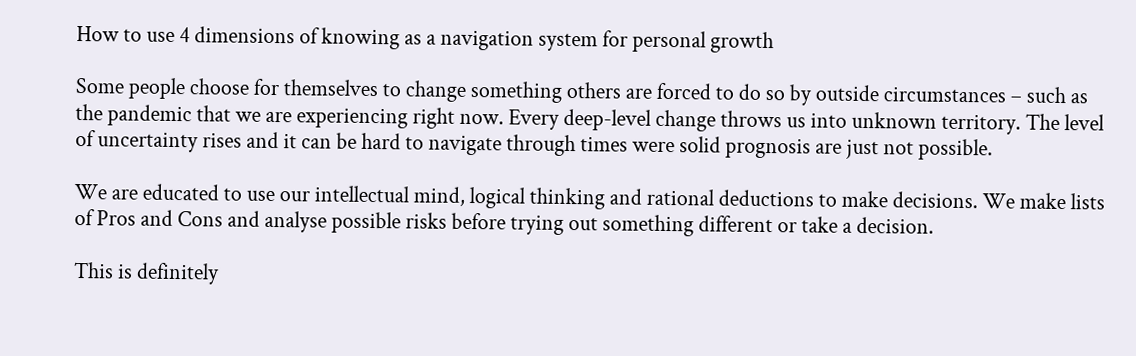How to use 4 dimensions of knowing as a navigation system for personal growth

Some people choose for themselves to change something others are forced to do so by outside circumstances – such as the pandemic that we are experiencing right now. Every deep-level change throws us into unknown territory. The level of uncertainty rises and it can be hard to navigate through times were solid prognosis are just not possible.

We are educated to use our intellectual mind, logical thinking and rational deductions to make decisions. We make lists of Pros and Cons and analyse possible risks before trying out something different or take a decision.

This is definitely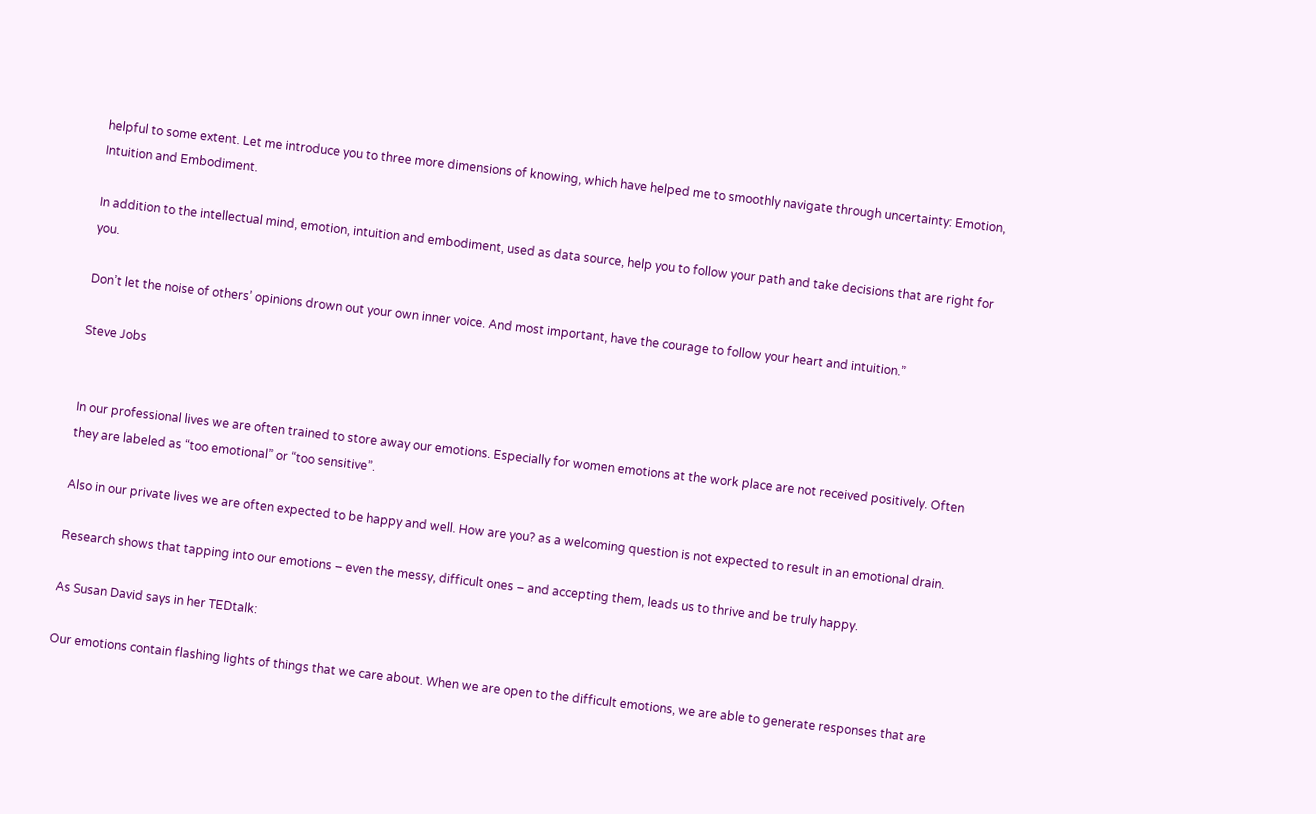helpful to some extent. Let me introduce you to three more dimensions of knowing, which have helped me to smoothly navigate through uncertainty: Emotion, Intuition and Embodiment.

In addition to the intellectual mind, emotion, intuition and embodiment, used as data source, help you to follow your path and take decisions that are right for you.

Don’t let the noise of others’ opinions drown out your own inner voice. And most important, have the courage to follow your heart and intuition.”

Steve Jobs


In our professional lives we are often trained to store away our emotions. Especially for women emotions at the work place are not received positively. Often they are labeled as “too emotional” or “too sensitive”.

Also in our private lives we are often expected to be happy and well. How are you? as a welcoming question is not expected to result in an emotional drain.

Research shows that tapping into our emotions – even the messy, difficult ones – and accepting them, leads us to thrive and be truly happy.

As Susan David says in her TEDtalk:

Our emotions contain flashing lights of things that we care about. When we are open to the difficult emotions, we are able to generate responses that are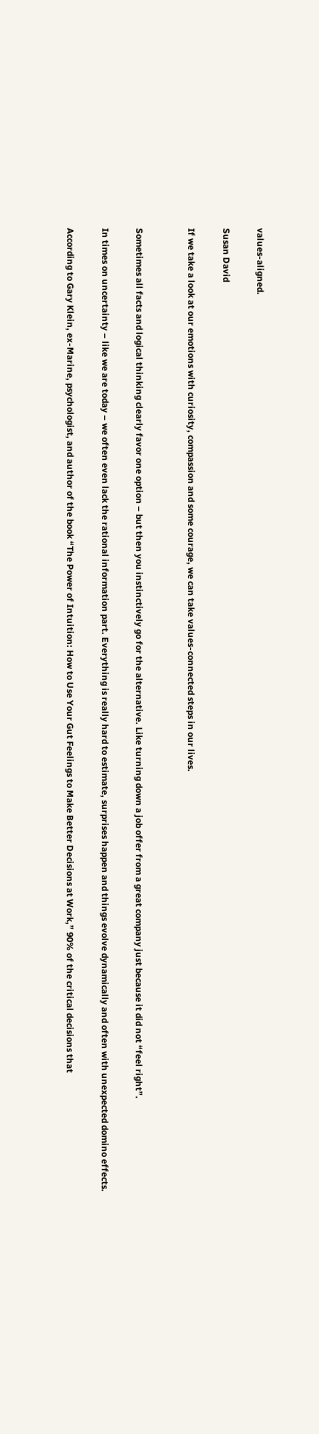values-aligned.

Susan David

If we take a look at our emotions with curiosity, compassion and some courage, we can take values-connected steps in our lives.


Sometimes all facts and logical thinking clearly favor one option – but then you instinctively go for the alternative. Like turning down a job offer from a great company just because it did not “feel right”.

In times on uncertainty – like we are today – we often even lack the rational information part. Everything is really hard to estimate, surprises happen and things evolve dynamically and often with unexpected domino effects.

According to Gary Klein, ex-Marine, psychologist, and author of the book “The Power of Intuition: How to Use Your Gut Feelings to Make Better Decisions at Work,” 90% of the critical decisions that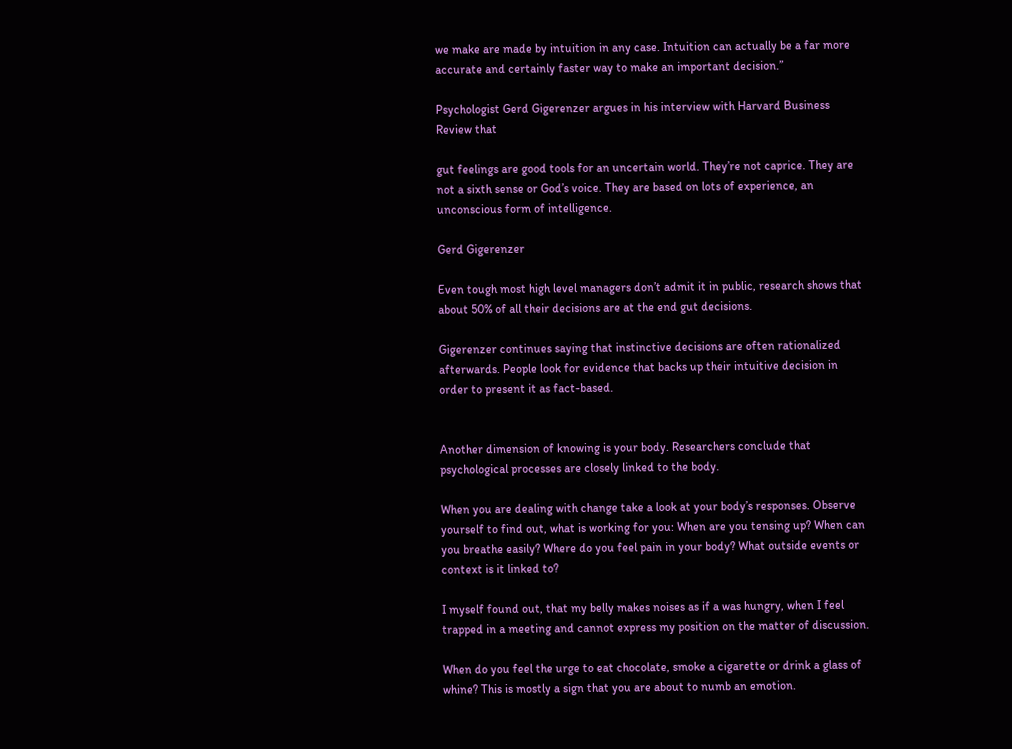we make are made by intuition in any case. Intuition can actually be a far more accurate and certainly faster way to make an important decision.”

Psychologist Gerd Gigerenzer argues in his interview with Harvard Business Review that

gut feelings are good tools for an uncertain world. They’re not caprice. They are not a sixth sense or God’s voice. They are based on lots of experience, an unconscious form of intelligence.

Gerd Gigerenzer

Even tough most high level managers don’t admit it in public, research shows that about 50% of all their decisions are at the end gut decisions.

Gigerenzer continues saying that instinctive decisions are often rationalized afterwards. People look for evidence that backs up their intuitive decision in order to present it as fact-based.


Another dimension of knowing is your body. Researchers conclude that psychological processes are closely linked to the body.

When you are dealing with change take a look at your body’s responses. Observe yourself to find out, what is working for you: When are you tensing up? When can you breathe easily? Where do you feel pain in your body? What outside events or context is it linked to?

I myself found out, that my belly makes noises as if a was hungry, when I feel trapped in a meeting and cannot express my position on the matter of discussion.

When do you feel the urge to eat chocolate, smoke a cigarette or drink a glass of whine? This is mostly a sign that you are about to numb an emotion.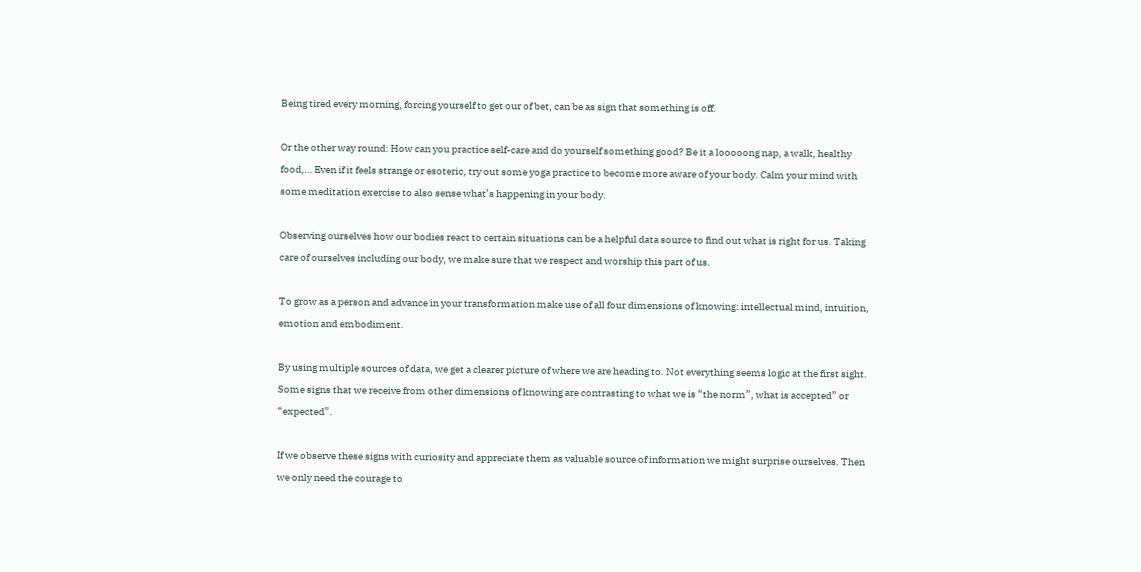Being tired every morning, forcing yourself to get our of bet, can be as sign that something is off.

Or the other way round: How can you practice self-care and do yourself something good? Be it a looooong nap, a walk, healthy food,… Even if it feels strange or esoteric, try out some yoga practice to become more aware of your body. Calm your mind with some meditation exercise to also sense what’s happening in your body.

Observing ourselves how our bodies react to certain situations can be a helpful data source to find out what is right for us. Taking care of ourselves including our body, we make sure that we respect and worship this part of us.

To grow as a person and advance in your transformation make use of all four dimensions of knowing: intellectual mind, intuition, emotion and embodiment.

By using multiple sources of data, we get a clearer picture of where we are heading to. Not everything seems logic at the first sight. Some signs that we receive from other dimensions of knowing are contrasting to what we is “the norm”, what is accepted” or “expected”.

If we observe these signs with curiosity and appreciate them as valuable source of information we might surprise ourselves. Then we only need the courage to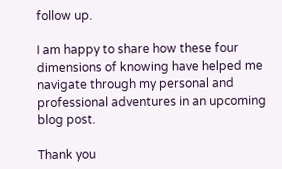follow up.

I am happy to share how these four dimensions of knowing have helped me navigate through my personal and professional adventures in an upcoming blog post.

Thank you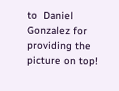to  Daniel Gonzalez for providing the picture on top!